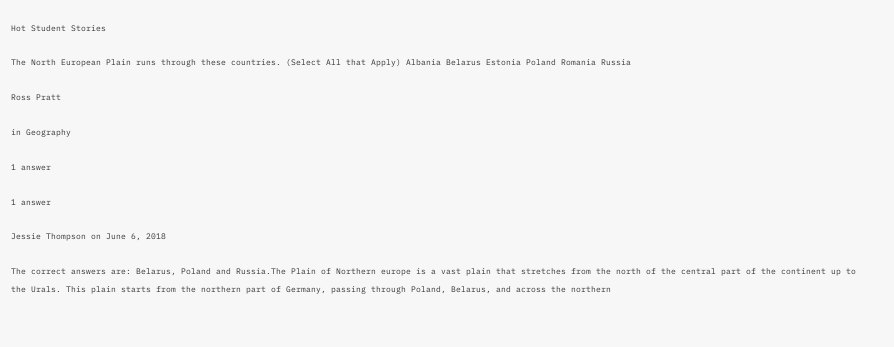Hot Student Stories

The North European Plain runs through these countries. (Select All that Apply) Albania Belarus Estonia Poland Romania Russia

Ross Pratt

in Geography

1 answer

1 answer

Jessie Thompson on June 6, 2018

The correct answers are: Belarus, Poland and Russia.The Plain of Northern europe is a vast plain that stretches from the north of the central part of the continent up to the Urals. This plain starts from the northern part of Germany, passing through Poland, Belarus, and across the northern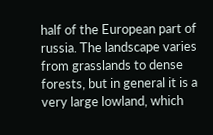half of the European part of russia. The landscape varies from grasslands to dense forests, but in general it is a very large lowland, which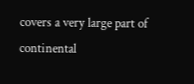covers a very large part of continental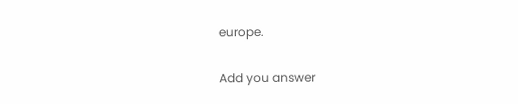europe.

Add you answer